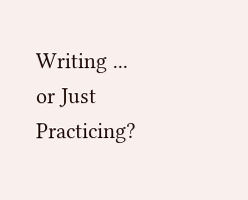Writing ... or Just Practicing?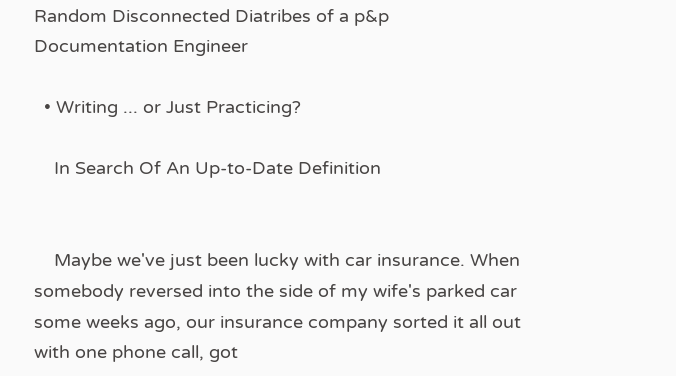Random Disconnected Diatribes of a p&p Documentation Engineer

  • Writing ... or Just Practicing?

    In Search Of An Up-to-Date Definition


    Maybe we've just been lucky with car insurance. When somebody reversed into the side of my wife's parked car some weeks ago, our insurance company sorted it all out with one phone call, got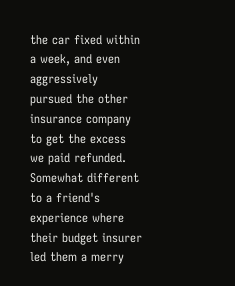the car fixed within a week, and even aggressively pursued the other insurance company to get the excess we paid refunded. Somewhat different to a friend's experience where their budget insurer led them a merry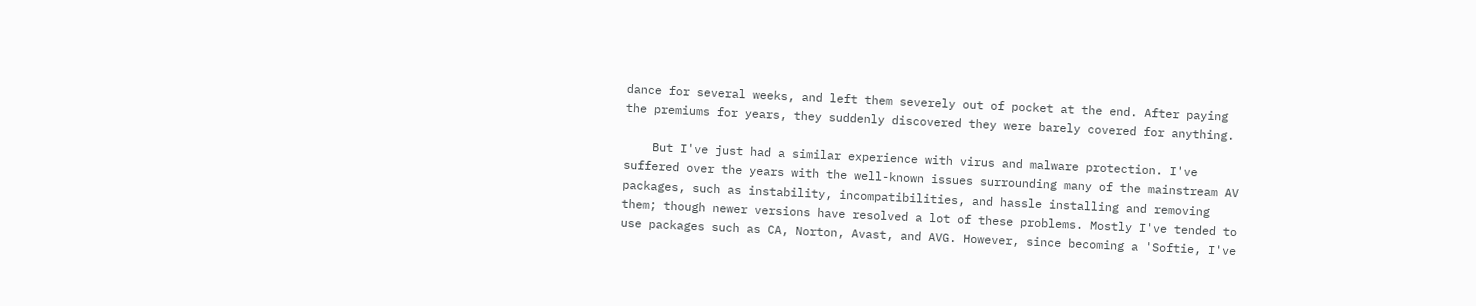dance for several weeks, and left them severely out of pocket at the end. After paying the premiums for years, they suddenly discovered they were barely covered for anything.

    But I've just had a similar experience with virus and malware protection. I've suffered over the years with the well-known issues surrounding many of the mainstream AV packages, such as instability, incompatibilities, and hassle installing and removing them; though newer versions have resolved a lot of these problems. Mostly I've tended to use packages such as CA, Norton, Avast, and AVG. However, since becoming a 'Softie, I've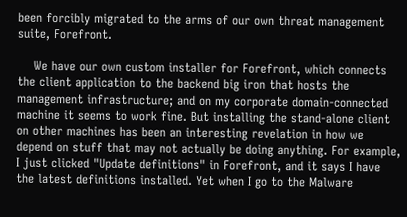been forcibly migrated to the arms of our own threat management suite, Forefront.

    We have our own custom installer for Forefront, which connects the client application to the backend big iron that hosts the management infrastructure; and on my corporate domain-connected machine it seems to work fine. But installing the stand-alone client on other machines has been an interesting revelation in how we depend on stuff that may not actually be doing anything. For example, I just clicked "Update definitions" in Forefront, and it says I have the latest definitions installed. Yet when I go to the Malware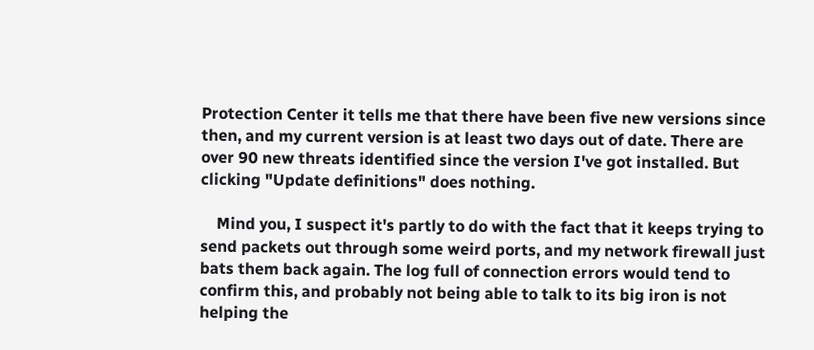Protection Center it tells me that there have been five new versions since then, and my current version is at least two days out of date. There are over 90 new threats identified since the version I've got installed. But clicking "Update definitions" does nothing.

    Mind you, I suspect it's partly to do with the fact that it keeps trying to send packets out through some weird ports, and my network firewall just bats them back again. The log full of connection errors would tend to confirm this, and probably not being able to talk to its big iron is not helping the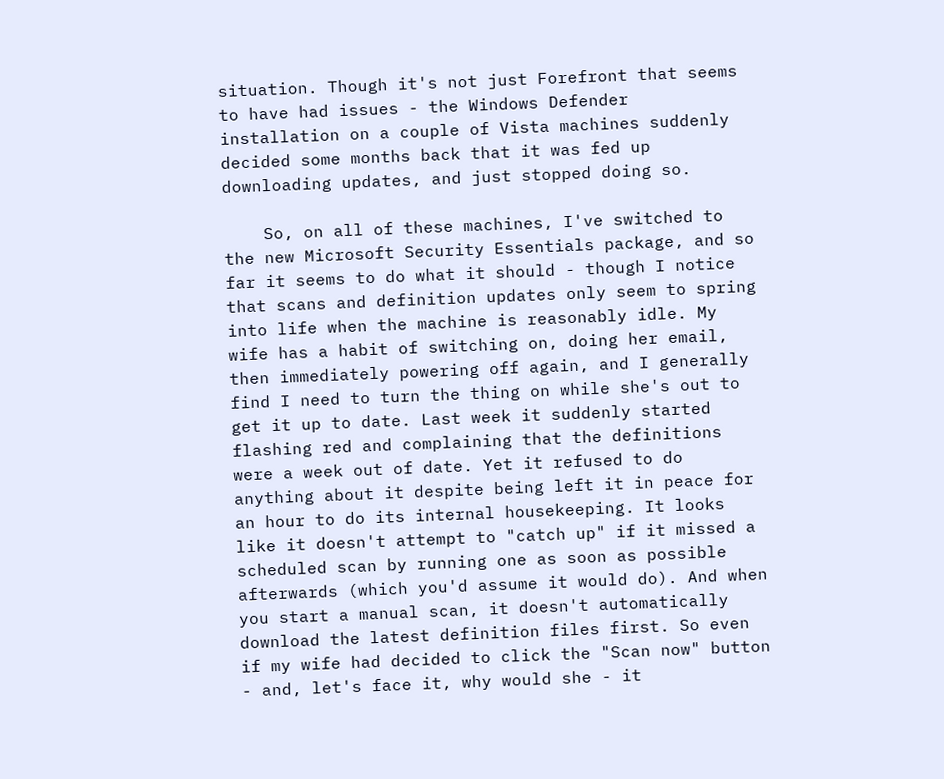situation. Though it's not just Forefront that seems to have had issues - the Windows Defender installation on a couple of Vista machines suddenly decided some months back that it was fed up downloading updates, and just stopped doing so.

    So, on all of these machines, I've switched to the new Microsoft Security Essentials package, and so far it seems to do what it should - though I notice that scans and definition updates only seem to spring into life when the machine is reasonably idle. My wife has a habit of switching on, doing her email, then immediately powering off again, and I generally find I need to turn the thing on while she's out to get it up to date. Last week it suddenly started flashing red and complaining that the definitions were a week out of date. Yet it refused to do anything about it despite being left it in peace for an hour to do its internal housekeeping. It looks like it doesn't attempt to "catch up" if it missed a scheduled scan by running one as soon as possible afterwards (which you'd assume it would do). And when you start a manual scan, it doesn't automatically download the latest definition files first. So even if my wife had decided to click the "Scan now" button - and, let's face it, why would she - it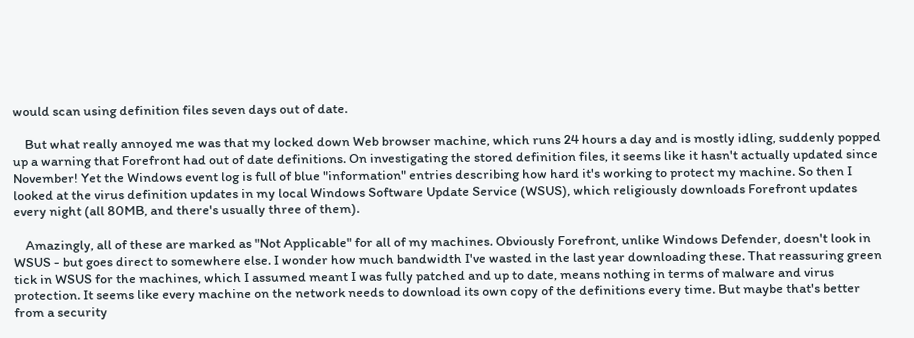would scan using definition files seven days out of date.

    But what really annoyed me was that my locked down Web browser machine, which runs 24 hours a day and is mostly idling, suddenly popped up a warning that Forefront had out of date definitions. On investigating the stored definition files, it seems like it hasn't actually updated since November! Yet the Windows event log is full of blue "information" entries describing how hard it's working to protect my machine. So then I looked at the virus definition updates in my local Windows Software Update Service (WSUS), which religiously downloads Forefront updates every night (all 80MB, and there's usually three of them).

    Amazingly, all of these are marked as "Not Applicable" for all of my machines. Obviously Forefront, unlike Windows Defender, doesn't look in WSUS - but goes direct to somewhere else. I wonder how much bandwidth I've wasted in the last year downloading these. That reassuring green tick in WSUS for the machines, which I assumed meant I was fully patched and up to date, means nothing in terms of malware and virus protection. It seems like every machine on the network needs to download its own copy of the definitions every time. But maybe that's better from a security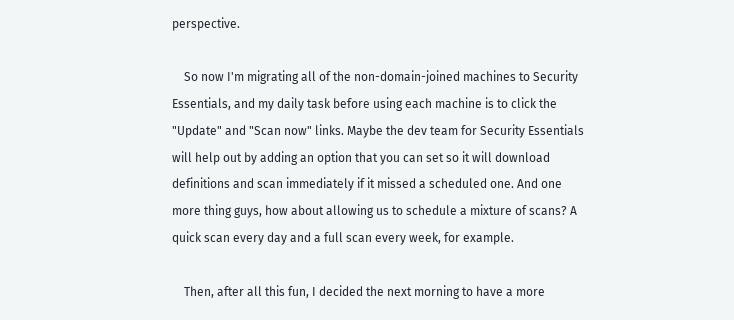perspective.

    So now I'm migrating all of the non-domain-joined machines to Security Essentials, and my daily task before using each machine is to click the "Update" and "Scan now" links. Maybe the dev team for Security Essentials will help out by adding an option that you can set so it will download definitions and scan immediately if it missed a scheduled one. And one more thing guys, how about allowing us to schedule a mixture of scans? A quick scan every day and a full scan every week, for example.

    Then, after all this fun, I decided the next morning to have a more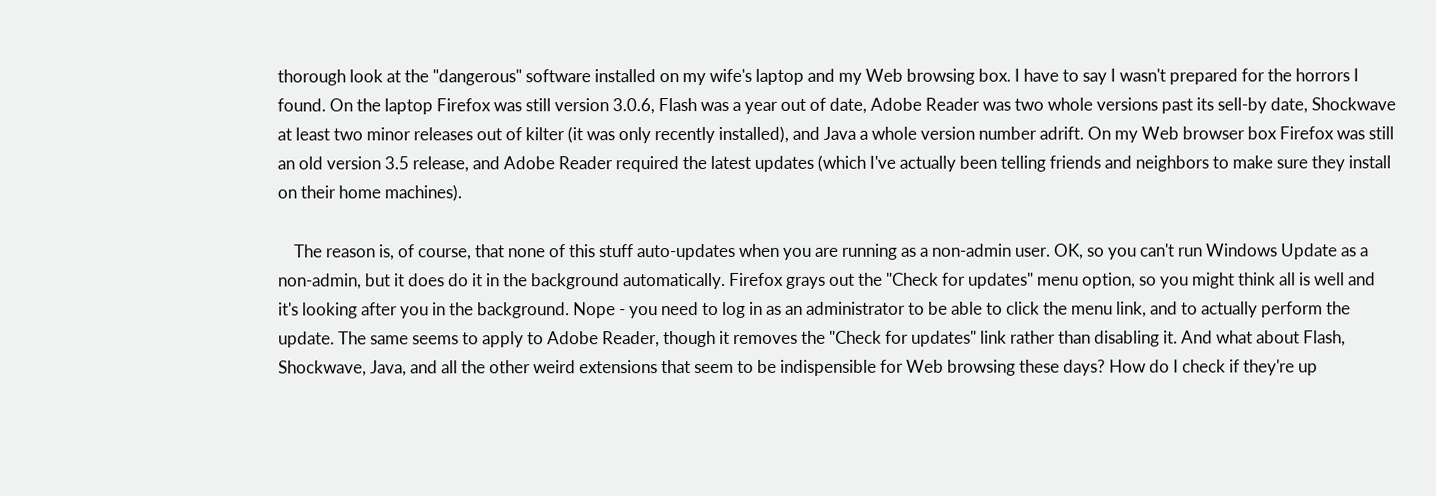thorough look at the "dangerous" software installed on my wife's laptop and my Web browsing box. I have to say I wasn't prepared for the horrors I found. On the laptop Firefox was still version 3.0.6, Flash was a year out of date, Adobe Reader was two whole versions past its sell-by date, Shockwave at least two minor releases out of kilter (it was only recently installed), and Java a whole version number adrift. On my Web browser box Firefox was still an old version 3.5 release, and Adobe Reader required the latest updates (which I've actually been telling friends and neighbors to make sure they install on their home machines).

    The reason is, of course, that none of this stuff auto-updates when you are running as a non-admin user. OK, so you can't run Windows Update as a non-admin, but it does do it in the background automatically. Firefox grays out the "Check for updates" menu option, so you might think all is well and it's looking after you in the background. Nope - you need to log in as an administrator to be able to click the menu link, and to actually perform the update. The same seems to apply to Adobe Reader, though it removes the "Check for updates" link rather than disabling it. And what about Flash, Shockwave, Java, and all the other weird extensions that seem to be indispensible for Web browsing these days? How do I check if they're up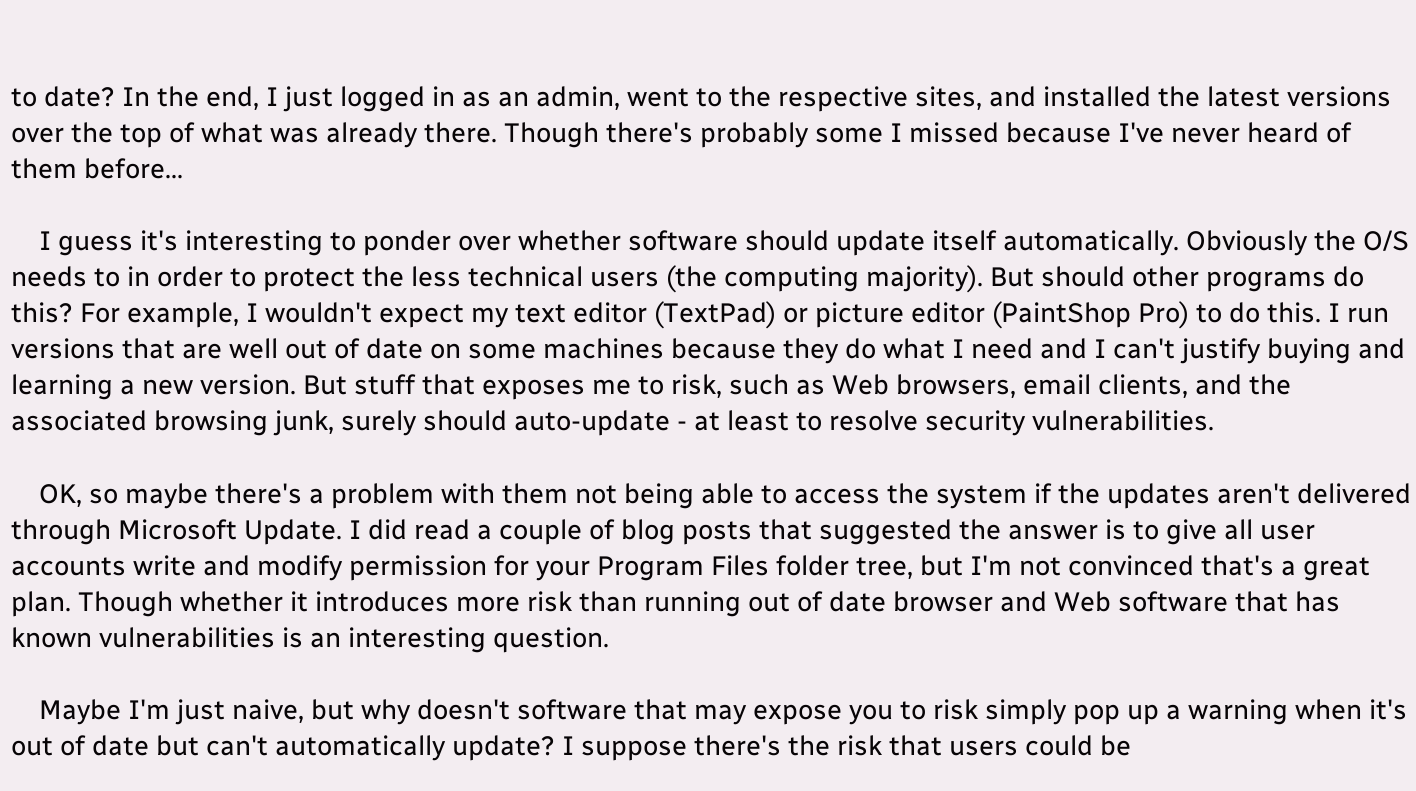to date? In the end, I just logged in as an admin, went to the respective sites, and installed the latest versions over the top of what was already there. Though there's probably some I missed because I've never heard of them before...

    I guess it's interesting to ponder over whether software should update itself automatically. Obviously the O/S needs to in order to protect the less technical users (the computing majority). But should other programs do this? For example, I wouldn't expect my text editor (TextPad) or picture editor (PaintShop Pro) to do this. I run versions that are well out of date on some machines because they do what I need and I can't justify buying and learning a new version. But stuff that exposes me to risk, such as Web browsers, email clients, and the associated browsing junk, surely should auto-update - at least to resolve security vulnerabilities.

    OK, so maybe there's a problem with them not being able to access the system if the updates aren't delivered through Microsoft Update. I did read a couple of blog posts that suggested the answer is to give all user accounts write and modify permission for your Program Files folder tree, but I'm not convinced that's a great plan. Though whether it introduces more risk than running out of date browser and Web software that has known vulnerabilities is an interesting question.

    Maybe I'm just naive, but why doesn't software that may expose you to risk simply pop up a warning when it's out of date but can't automatically update? I suppose there's the risk that users could be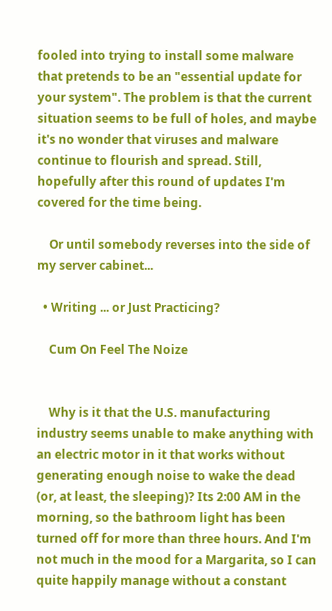fooled into trying to install some malware that pretends to be an "essential update for your system". The problem is that the current situation seems to be full of holes, and maybe it's no wonder that viruses and malware continue to flourish and spread. Still, hopefully after this round of updates I'm covered for the time being.

    Or until somebody reverses into the side of my server cabinet...

  • Writing ... or Just Practicing?

    Cum On Feel The Noize


    Why is it that the U.S. manufacturing industry seems unable to make anything with an electric motor in it that works without generating enough noise to wake the dead (or, at least, the sleeping)? Its 2:00 AM in the morning, so the bathroom light has been turned off for more than three hours. And I'm not much in the mood for a Margarita, so I can quite happily manage without a constant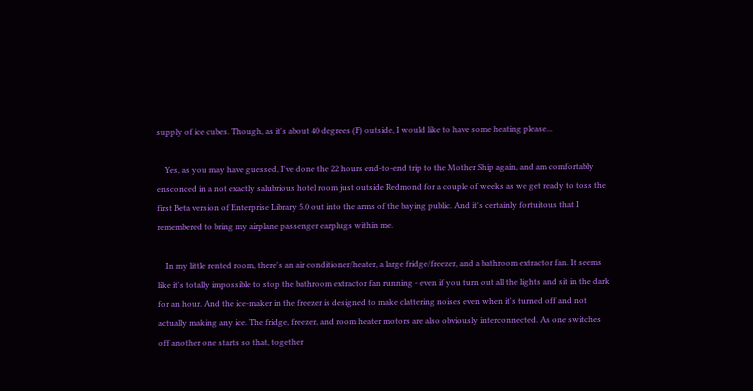supply of ice cubes. Though, as it's about 40 degrees (F) outside, I would like to have some heating please...

    Yes, as you may have guessed, I've done the 22 hours end-to-end trip to the Mother Ship again, and am comfortably ensconced in a not exactly salubrious hotel room just outside Redmond for a couple of weeks as we get ready to toss the first Beta version of Enterprise Library 5.0 out into the arms of the baying public. And it's certainly fortuitous that I remembered to bring my airplane passenger earplugs within me.

    In my little rented room, there's an air conditioner/heater, a large fridge/freezer, and a bathroom extractor fan. It seems like it's totally impossible to stop the bathroom extractor fan running - even if you turn out all the lights and sit in the dark for an hour. And the ice-maker in the freezer is designed to make clattering noises even when it's turned off and not actually making any ice. The fridge, freezer, and room heater motors are also obviously interconnected. As one switches off another one starts so that, together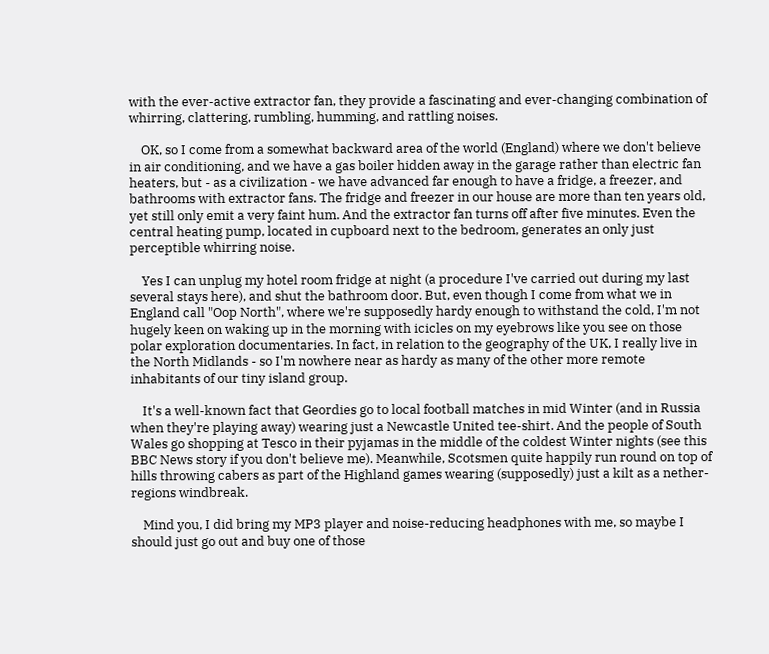with the ever-active extractor fan, they provide a fascinating and ever-changing combination of whirring, clattering, rumbling, humming, and rattling noises.

    OK, so I come from a somewhat backward area of the world (England) where we don't believe in air conditioning, and we have a gas boiler hidden away in the garage rather than electric fan heaters, but - as a civilization - we have advanced far enough to have a fridge, a freezer, and bathrooms with extractor fans. The fridge and freezer in our house are more than ten years old, yet still only emit a very faint hum. And the extractor fan turns off after five minutes. Even the central heating pump, located in cupboard next to the bedroom, generates an only just perceptible whirring noise.

    Yes I can unplug my hotel room fridge at night (a procedure I've carried out during my last several stays here), and shut the bathroom door. But, even though I come from what we in England call "Oop North", where we're supposedly hardy enough to withstand the cold, I'm not hugely keen on waking up in the morning with icicles on my eyebrows like you see on those polar exploration documentaries. In fact, in relation to the geography of the UK, I really live in the North Midlands - so I'm nowhere near as hardy as many of the other more remote inhabitants of our tiny island group.

    It's a well-known fact that Geordies go to local football matches in mid Winter (and in Russia when they're playing away) wearing just a Newcastle United tee-shirt. And the people of South Wales go shopping at Tesco in their pyjamas in the middle of the coldest Winter nights (see this BBC News story if you don't believe me). Meanwhile, Scotsmen quite happily run round on top of hills throwing cabers as part of the Highland games wearing (supposedly) just a kilt as a nether-regions windbreak.

    Mind you, I did bring my MP3 player and noise-reducing headphones with me, so maybe I should just go out and buy one of those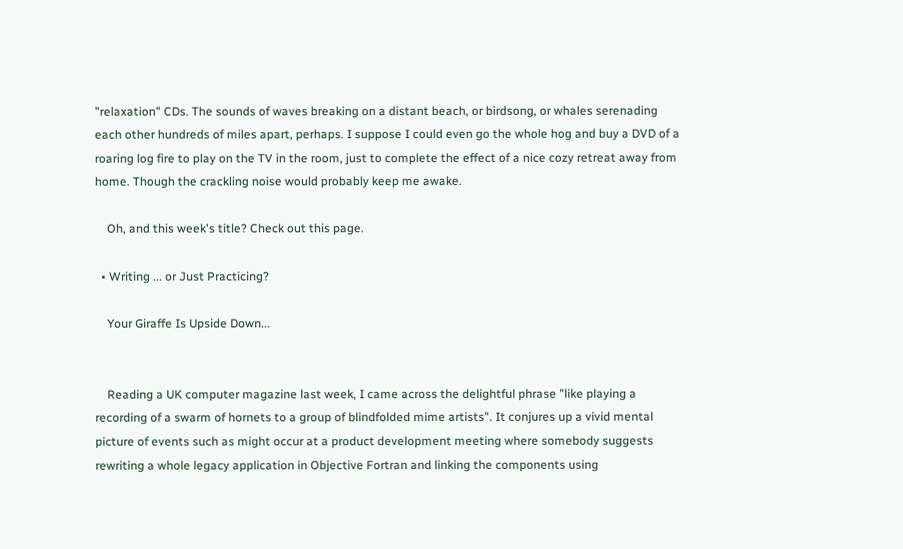"relaxation" CDs. The sounds of waves breaking on a distant beach, or birdsong, or whales serenading each other hundreds of miles apart, perhaps. I suppose I could even go the whole hog and buy a DVD of a roaring log fire to play on the TV in the room, just to complete the effect of a nice cozy retreat away from home. Though the crackling noise would probably keep me awake.

    Oh, and this week's title? Check out this page.

  • Writing ... or Just Practicing?

    Your Giraffe Is Upside Down...


    Reading a UK computer magazine last week, I came across the delightful phrase "like playing a recording of a swarm of hornets to a group of blindfolded mime artists". It conjures up a vivid mental picture of events such as might occur at a product development meeting where somebody suggests rewriting a whole legacy application in Objective Fortran and linking the components using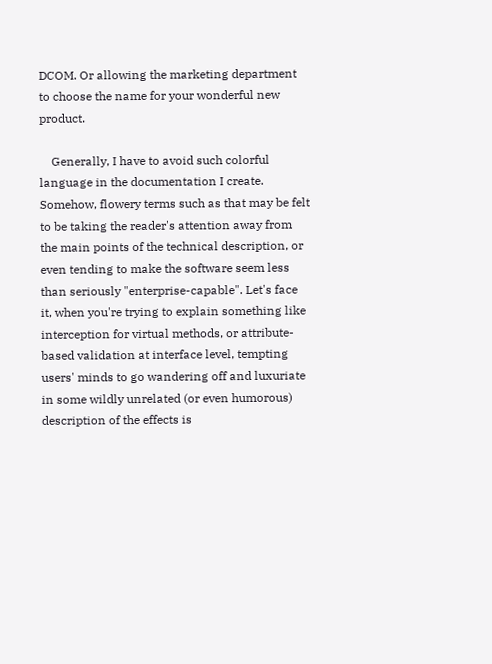DCOM. Or allowing the marketing department to choose the name for your wonderful new product.

    Generally, I have to avoid such colorful language in the documentation I create. Somehow, flowery terms such as that may be felt to be taking the reader's attention away from the main points of the technical description, or even tending to make the software seem less than seriously "enterprise-capable". Let's face it, when you're trying to explain something like interception for virtual methods, or attribute-based validation at interface level, tempting users' minds to go wandering off and luxuriate in some wildly unrelated (or even humorous) description of the effects is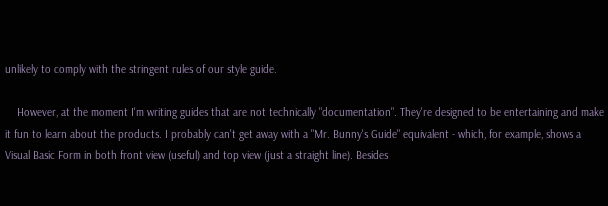unlikely to comply with the stringent rules of our style guide.

    However, at the moment I'm writing guides that are not technically "documentation". They're designed to be entertaining and make it fun to learn about the products. I probably can't get away with a "Mr. Bunny's Guide" equivalent - which, for example, shows a Visual Basic Form in both front view (useful) and top view (just a straight line). Besides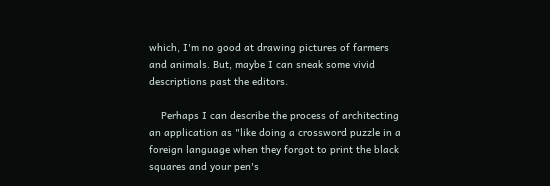which, I'm no good at drawing pictures of farmers and animals. But, maybe I can sneak some vivid descriptions past the editors.

    Perhaps I can describe the process of architecting an application as "like doing a crossword puzzle in a foreign language when they forgot to print the black squares and your pen's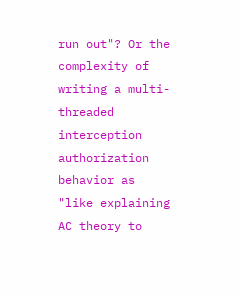run out"? Or the complexity of writing a multi-threaded interception authorization behavior as "like explaining AC theory to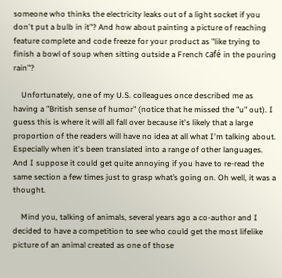someone who thinks the electricity leaks out of a light socket if you don't put a bulb in it"? And how about painting a picture of reaching feature complete and code freeze for your product as "like trying to finish a bowl of soup when sitting outside a French café in the pouring rain"?

    Unfortunately, one of my U.S. colleagues once described me as having a "British sense of humor" (notice that he missed the "u" out). I guess this is where it will all fall over because it's likely that a large proportion of the readers will have no idea at all what I'm talking about. Especially when it's been translated into a range of other languages. And I suppose it could get quite annoying if you have to re-read the same section a few times just to grasp what’s going on. Oh well, it was a thought.

    Mind you, talking of animals, several years ago a co-author and I decided to have a competition to see who could get the most lifelike picture of an animal created as one of those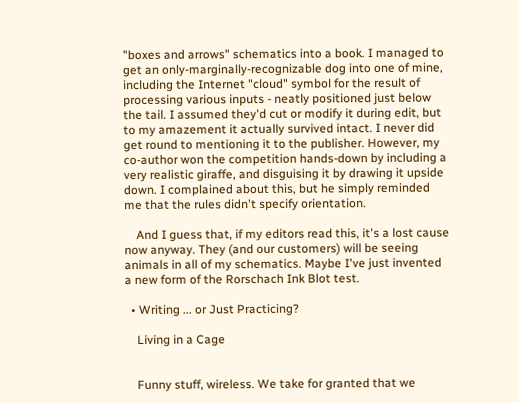"boxes and arrows" schematics into a book. I managed to get an only-marginally-recognizable dog into one of mine, including the Internet "cloud" symbol for the result of processing various inputs - neatly positioned just below the tail. I assumed they'd cut or modify it during edit, but to my amazement it actually survived intact. I never did get round to mentioning it to the publisher. However, my co-author won the competition hands-down by including a very realistic giraffe, and disguising it by drawing it upside down. I complained about this, but he simply reminded me that the rules didn't specify orientation.

    And I guess that, if my editors read this, it's a lost cause now anyway. They (and our customers) will be seeing animals in all of my schematics. Maybe I've just invented a new form of the Rorschach Ink Blot test.

  • Writing ... or Just Practicing?

    Living in a Cage


    Funny stuff, wireless. We take for granted that we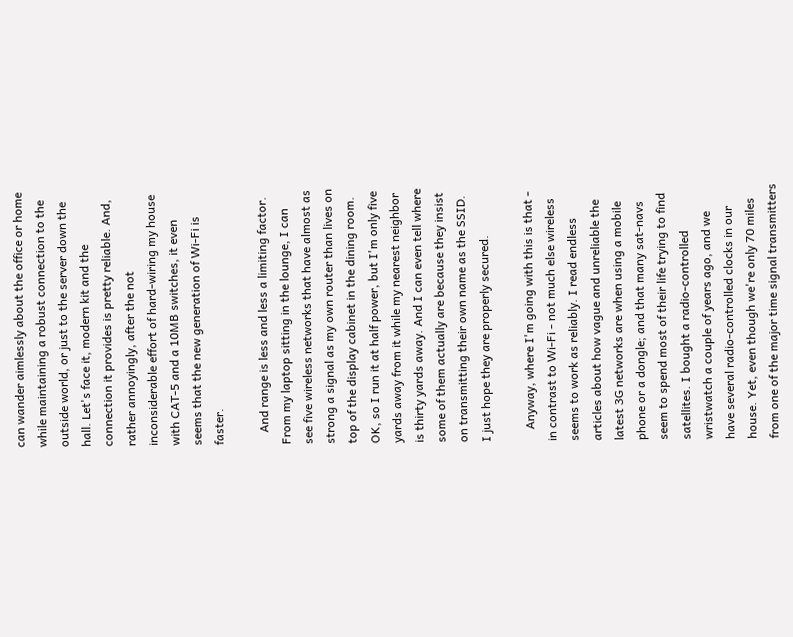can wander aimlessly about the office or home while maintaining a robust connection to the outside world, or just to the server down the hall. Let's face it, modern kit and the connection it provides is pretty reliable. And, rather annoyingly, after the not inconsiderable effort of hard-wiring my house with CAT-5 and a 10MB switches, it even seems that the new generation of Wi-Fi is faster.

    And range is less and less a limiting factor. From my laptop sitting in the lounge, I can see five wireless networks that have almost as strong a signal as my own router than lives on top of the display cabinet in the dining room. OK, so I run it at half power, but I'm only five yards away from it while my nearest neighbor is thirty yards away. And I can even tell where some of them actually are because they insist on transmitting their own name as the SSID. I just hope they are properly secured.

    Anyway, where I'm going with this is that - in contrast to Wi-Fi - not much else wireless seems to work as reliably. I read endless articles about how vague and unreliable the latest 3G networks are when using a mobile phone or a dongle; and that many sat-navs seem to spend most of their life trying to find satellites. I bought a radio-controlled wristwatch a couple of years ago, and we have several radio-controlled clocks in our house. Yet, even though we're only 70 miles from one of the major time signal transmitters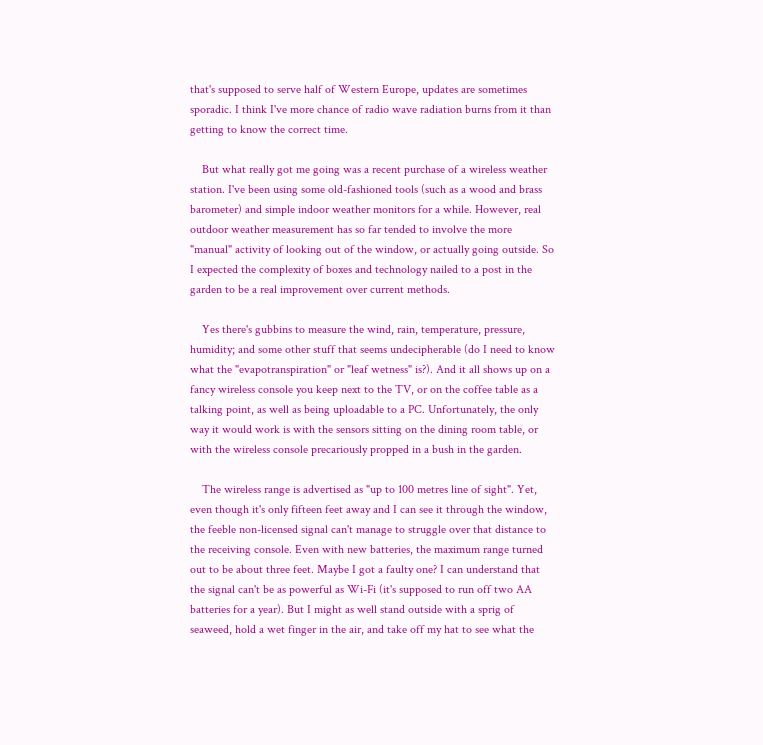that's supposed to serve half of Western Europe, updates are sometimes sporadic. I think I've more chance of radio wave radiation burns from it than getting to know the correct time.

    But what really got me going was a recent purchase of a wireless weather station. I've been using some old-fashioned tools (such as a wood and brass barometer) and simple indoor weather monitors for a while. However, real outdoor weather measurement has so far tended to involve the more "manual" activity of looking out of the window, or actually going outside. So I expected the complexity of boxes and technology nailed to a post in the garden to be a real improvement over current methods.

    Yes there's gubbins to measure the wind, rain, temperature, pressure, humidity; and some other stuff that seems undecipherable (do I need to know what the "evapotranspiration" or "leaf wetness" is?). And it all shows up on a fancy wireless console you keep next to the TV, or on the coffee table as a talking point, as well as being uploadable to a PC. Unfortunately, the only way it would work is with the sensors sitting on the dining room table, or with the wireless console precariously propped in a bush in the garden.

    The wireless range is advertised as "up to 100 metres line of sight". Yet, even though it's only fifteen feet away and I can see it through the window, the feeble non-licensed signal can't manage to struggle over that distance to the receiving console. Even with new batteries, the maximum range turned out to be about three feet. Maybe I got a faulty one? I can understand that the signal can't be as powerful as Wi-Fi (it's supposed to run off two AA batteries for a year). But I might as well stand outside with a sprig of seaweed, hold a wet finger in the air, and take off my hat to see what the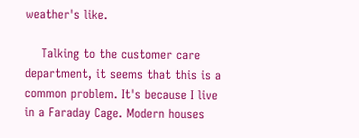weather's like.

    Talking to the customer care department, it seems that this is a common problem. It's because I live in a Faraday Cage. Modern houses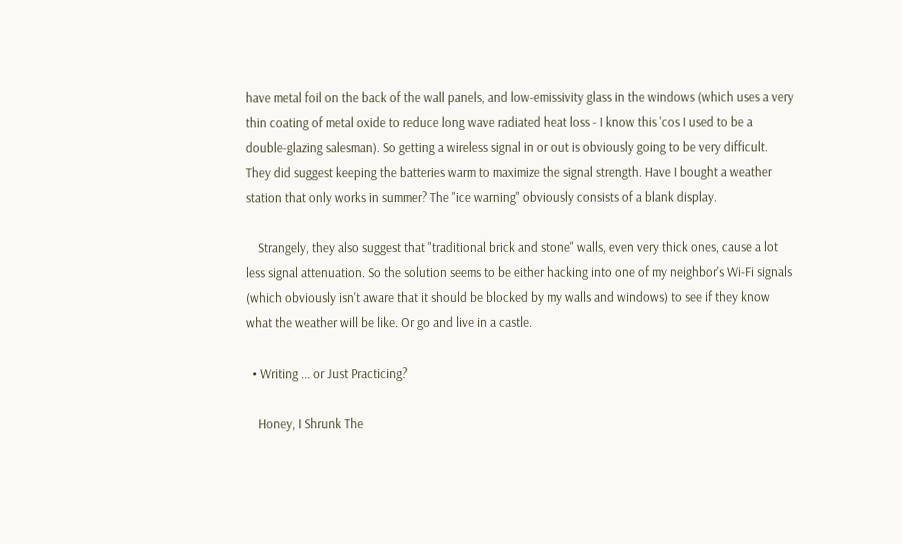have metal foil on the back of the wall panels, and low-emissivity glass in the windows (which uses a very thin coating of metal oxide to reduce long wave radiated heat loss - I know this 'cos I used to be a double-glazing salesman). So getting a wireless signal in or out is obviously going to be very difficult. They did suggest keeping the batteries warm to maximize the signal strength. Have I bought a weather station that only works in summer? The "ice warning" obviously consists of a blank display.

    Strangely, they also suggest that "traditional brick and stone" walls, even very thick ones, cause a lot less signal attenuation. So the solution seems to be either hacking into one of my neighbor's Wi-Fi signals (which obviously isn't aware that it should be blocked by my walls and windows) to see if they know what the weather will be like. Or go and live in a castle.

  • Writing ... or Just Practicing?

    Honey, I Shrunk The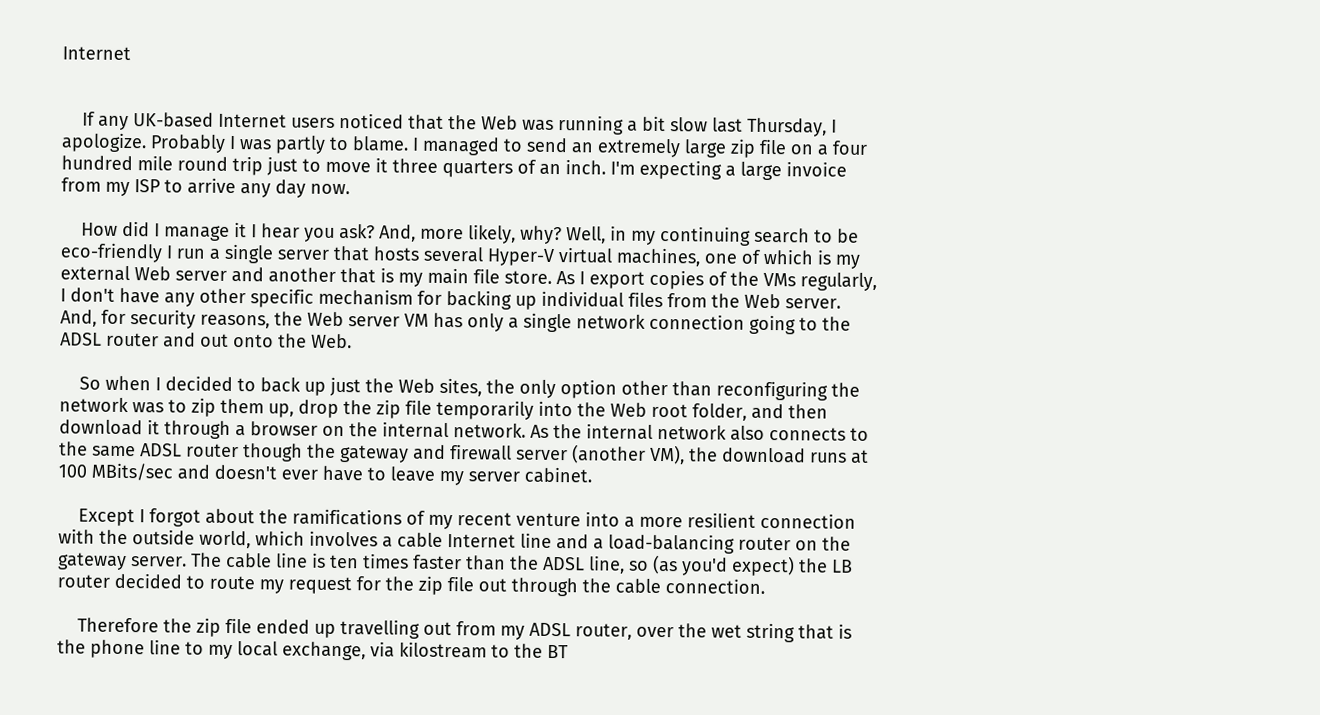Internet


    If any UK-based Internet users noticed that the Web was running a bit slow last Thursday, I apologize. Probably I was partly to blame. I managed to send an extremely large zip file on a four hundred mile round trip just to move it three quarters of an inch. I'm expecting a large invoice from my ISP to arrive any day now.

    How did I manage it I hear you ask? And, more likely, why? Well, in my continuing search to be eco-friendly I run a single server that hosts several Hyper-V virtual machines, one of which is my external Web server and another that is my main file store. As I export copies of the VMs regularly, I don't have any other specific mechanism for backing up individual files from the Web server. And, for security reasons, the Web server VM has only a single network connection going to the ADSL router and out onto the Web.

    So when I decided to back up just the Web sites, the only option other than reconfiguring the network was to zip them up, drop the zip file temporarily into the Web root folder, and then download it through a browser on the internal network. As the internal network also connects to the same ADSL router though the gateway and firewall server (another VM), the download runs at 100 MBits/sec and doesn't ever have to leave my server cabinet.

    Except I forgot about the ramifications of my recent venture into a more resilient connection with the outside world, which involves a cable Internet line and a load-balancing router on the gateway server. The cable line is ten times faster than the ADSL line, so (as you'd expect) the LB router decided to route my request for the zip file out through the cable connection.

    Therefore the zip file ended up travelling out from my ADSL router, over the wet string that is the phone line to my local exchange, via kilostream to the BT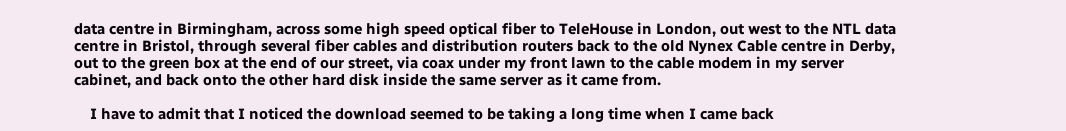data centre in Birmingham, across some high speed optical fiber to TeleHouse in London, out west to the NTL data centre in Bristol, through several fiber cables and distribution routers back to the old Nynex Cable centre in Derby, out to the green box at the end of our street, via coax under my front lawn to the cable modem in my server cabinet, and back onto the other hard disk inside the same server as it came from.

    I have to admit that I noticed the download seemed to be taking a long time when I came back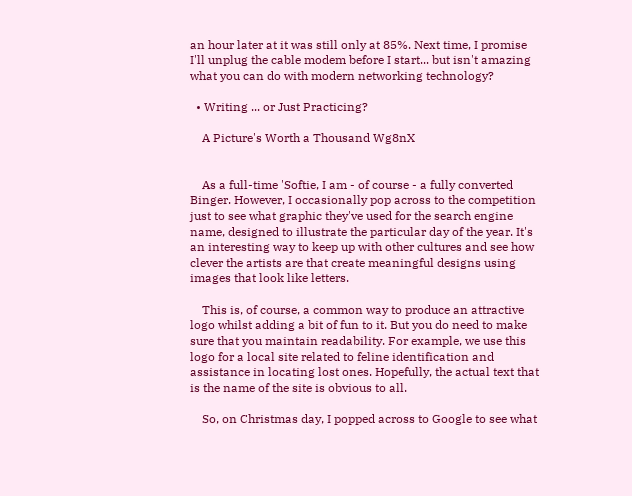an hour later at it was still only at 85%. Next time, I promise I'll unplug the cable modem before I start... but isn't amazing what you can do with modern networking technology?

  • Writing ... or Just Practicing?

    A Picture's Worth a Thousand Wg8nX


    As a full-time 'Softie, I am - of course - a fully converted Binger. However, I occasionally pop across to the competition just to see what graphic they've used for the search engine name, designed to illustrate the particular day of the year. It's an interesting way to keep up with other cultures and see how clever the artists are that create meaningful designs using images that look like letters.

    This is, of course, a common way to produce an attractive logo whilst adding a bit of fun to it. But you do need to make sure that you maintain readability. For example, we use this logo for a local site related to feline identification and assistance in locating lost ones. Hopefully, the actual text that is the name of the site is obvious to all.

    So, on Christmas day, I popped across to Google to see what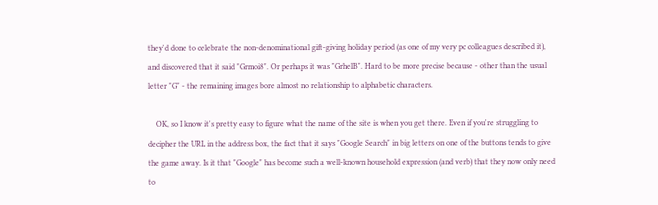they'd done to celebrate the non-denominational gift-giving holiday period (as one of my very pc colleagues described it), and discovered that it said "Grmoi8". Or perhaps it was "GrhelB". Hard to be more precise because - other than the usual letter "G" - the remaining images bore almost no relationship to alphabetic characters.

    OK, so I know it's pretty easy to figure what the name of the site is when you get there. Even if you're struggling to decipher the URL in the address box, the fact that it says "Google Search" in big letters on one of the buttons tends to give the game away. Is it that "Google" has become such a well-known household expression (and verb) that they now only need to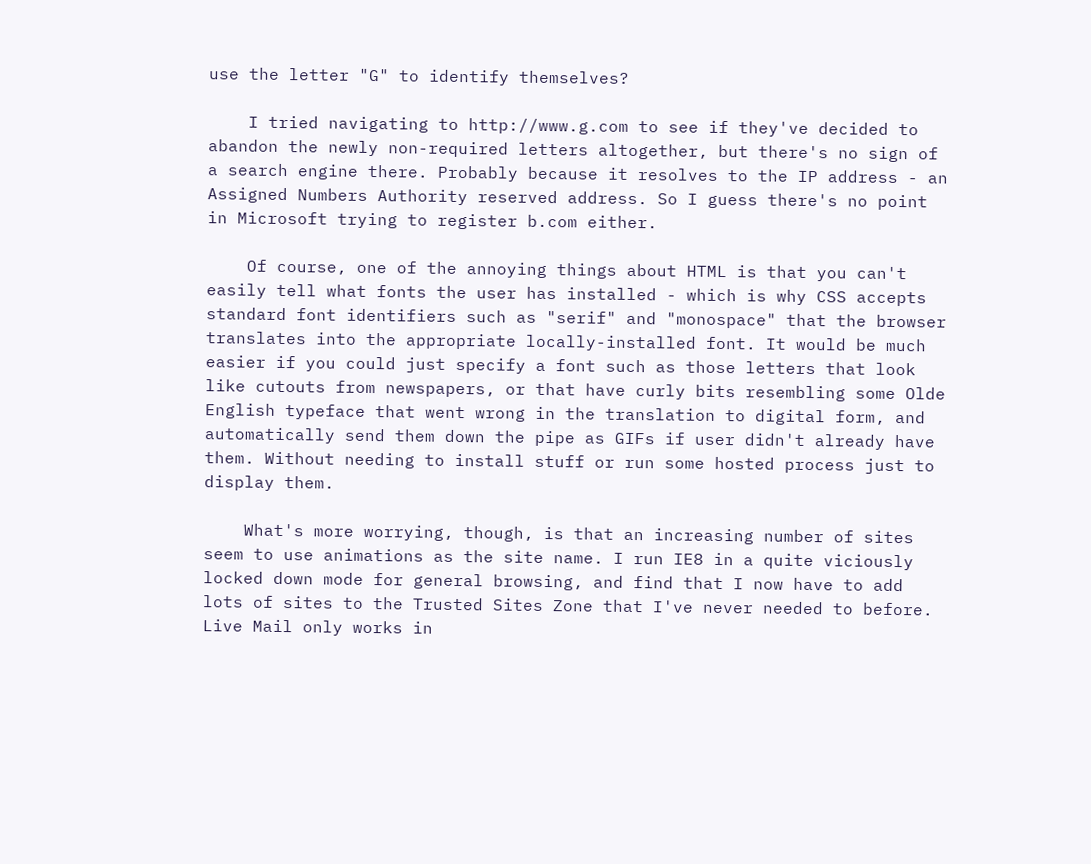use the letter "G" to identify themselves?

    I tried navigating to http://www.g.com to see if they've decided to abandon the newly non-required letters altogether, but there's no sign of a search engine there. Probably because it resolves to the IP address - an Assigned Numbers Authority reserved address. So I guess there's no point in Microsoft trying to register b.com either.

    Of course, one of the annoying things about HTML is that you can't easily tell what fonts the user has installed - which is why CSS accepts standard font identifiers such as "serif" and "monospace" that the browser translates into the appropriate locally-installed font. It would be much easier if you could just specify a font such as those letters that look like cutouts from newspapers, or that have curly bits resembling some Olde English typeface that went wrong in the translation to digital form, and automatically send them down the pipe as GIFs if user didn't already have them. Without needing to install stuff or run some hosted process just to display them.

    What's more worrying, though, is that an increasing number of sites seem to use animations as the site name. I run IE8 in a quite viciously locked down mode for general browsing, and find that I now have to add lots of sites to the Trusted Sites Zone that I've never needed to before. Live Mail only works in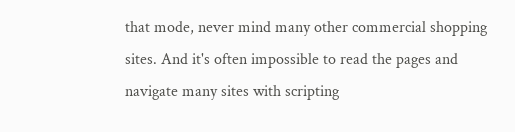that mode, never mind many other commercial shopping sites. And it's often impossible to read the pages and navigate many sites with scripting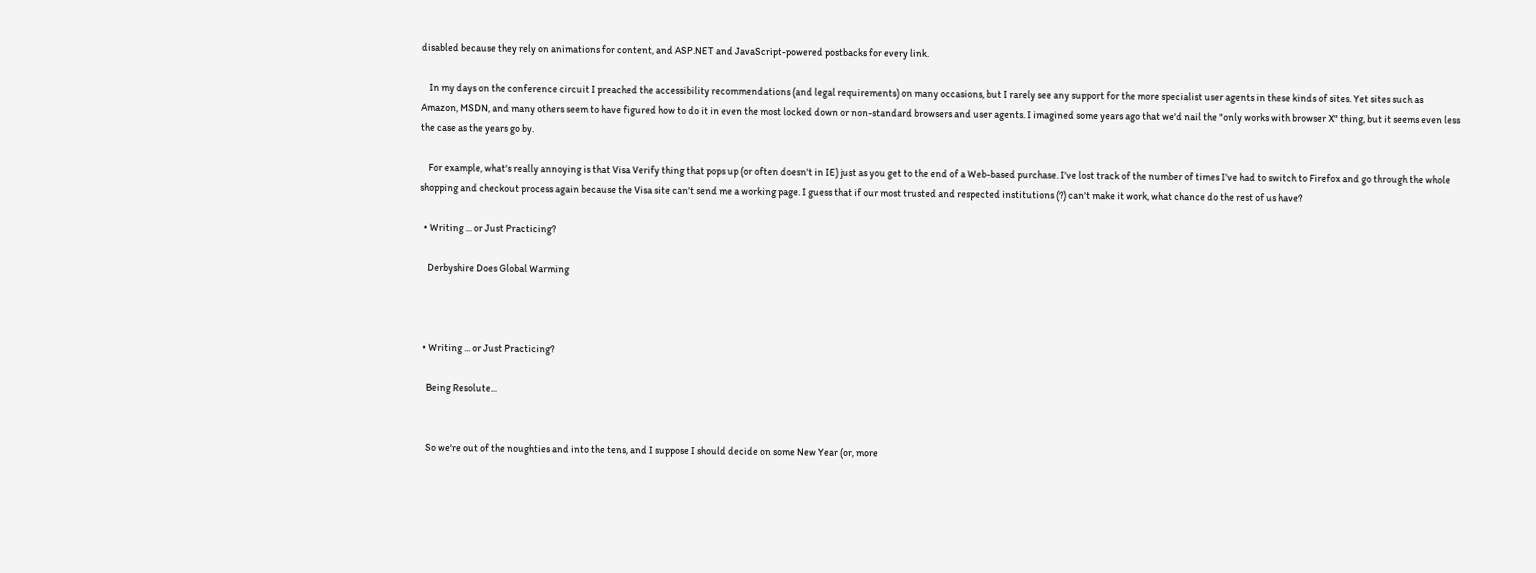disabled because they rely on animations for content, and ASP.NET and JavaScript-powered postbacks for every link.

    In my days on the conference circuit I preached the accessibility recommendations (and legal requirements) on many occasions, but I rarely see any support for the more specialist user agents in these kinds of sites. Yet sites such as Amazon, MSDN, and many others seem to have figured how to do it in even the most locked down or non-standard browsers and user agents. I imagined some years ago that we'd nail the "only works with browser X" thing, but it seems even less the case as the years go by.

    For example, what's really annoying is that Visa Verify thing that pops up (or often doesn't in IE) just as you get to the end of a Web-based purchase. I've lost track of the number of times I've had to switch to Firefox and go through the whole shopping and checkout process again because the Visa site can't send me a working page. I guess that if our most trusted and respected institutions (?) can't make it work, what chance do the rest of us have?

  • Writing ... or Just Practicing?

    Derbyshire Does Global Warming



  • Writing ... or Just Practicing?

    Being Resolute...


    So we're out of the noughties and into the tens, and I suppose I should decide on some New Year (or, more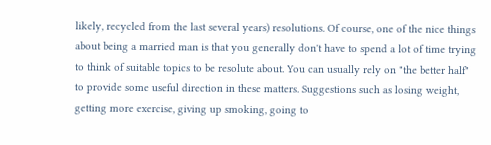likely, recycled from the last several years) resolutions. Of course, one of the nice things about being a married man is that you generally don't have to spend a lot of time trying to think of suitable topics to be resolute about. You can usually rely on "the better half" to provide some useful direction in these matters. Suggestions such as losing weight, getting more exercise, giving up smoking, going to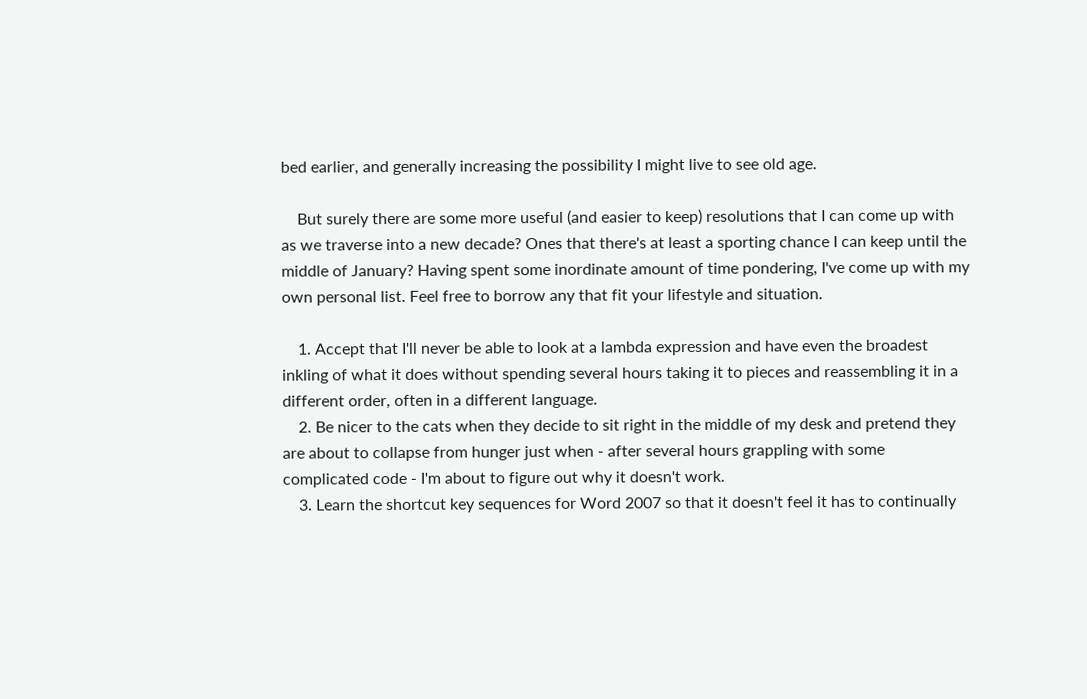bed earlier, and generally increasing the possibility I might live to see old age.

    But surely there are some more useful (and easier to keep) resolutions that I can come up with as we traverse into a new decade? Ones that there's at least a sporting chance I can keep until the middle of January? Having spent some inordinate amount of time pondering, I've come up with my own personal list. Feel free to borrow any that fit your lifestyle and situation.

    1. Accept that I'll never be able to look at a lambda expression and have even the broadest inkling of what it does without spending several hours taking it to pieces and reassembling it in a different order, often in a different language.
    2. Be nicer to the cats when they decide to sit right in the middle of my desk and pretend they are about to collapse from hunger just when - after several hours grappling with some complicated code - I'm about to figure out why it doesn't work.
    3. Learn the shortcut key sequences for Word 2007 so that it doesn't feel it has to continually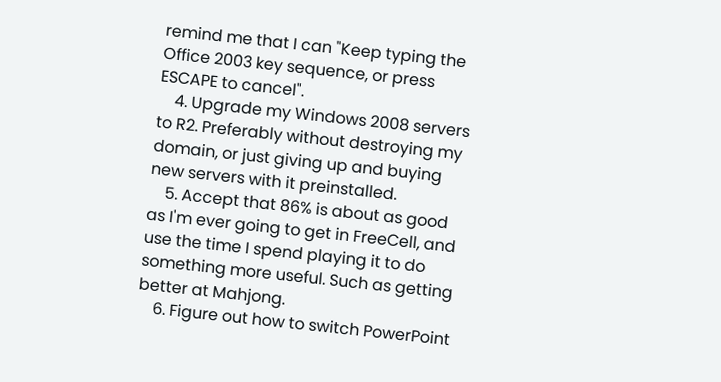remind me that I can "Keep typing the Office 2003 key sequence, or press ESCAPE to cancel".
    4. Upgrade my Windows 2008 servers to R2. Preferably without destroying my domain, or just giving up and buying new servers with it preinstalled.
    5. Accept that 86% is about as good as I'm ever going to get in FreeCell, and use the time I spend playing it to do something more useful. Such as getting better at Mahjong.
    6. Figure out how to switch PowerPoint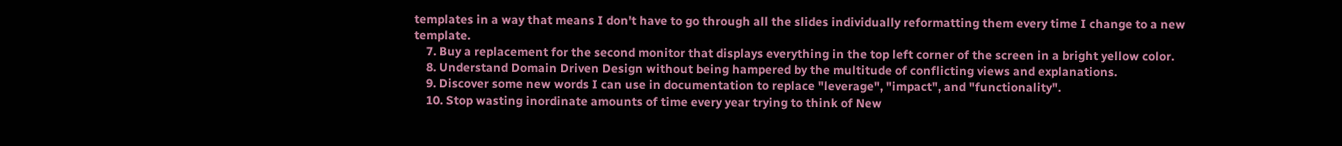templates in a way that means I don't have to go through all the slides individually reformatting them every time I change to a new template.
    7. Buy a replacement for the second monitor that displays everything in the top left corner of the screen in a bright yellow color.
    8. Understand Domain Driven Design without being hampered by the multitude of conflicting views and explanations.
    9. Discover some new words I can use in documentation to replace "leverage", "impact", and "functionality".
    10. Stop wasting inordinate amounts of time every year trying to think of New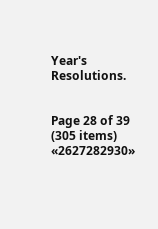Year's Resolutions.


Page 28 of 39 (305 items) «2627282930»